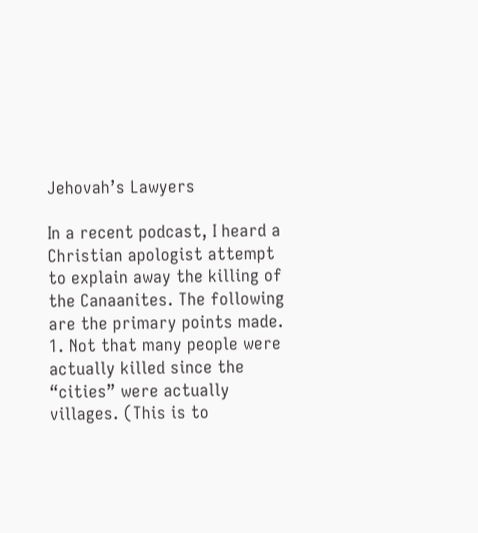Jehovah’s Lawyers

In a recent podcast, I heard a Christian apologist attempt to explain away the killing of the Canaanites. The following are the primary points made.
1. Not that many people were actually killed since the “cities” were actually villages. (This is to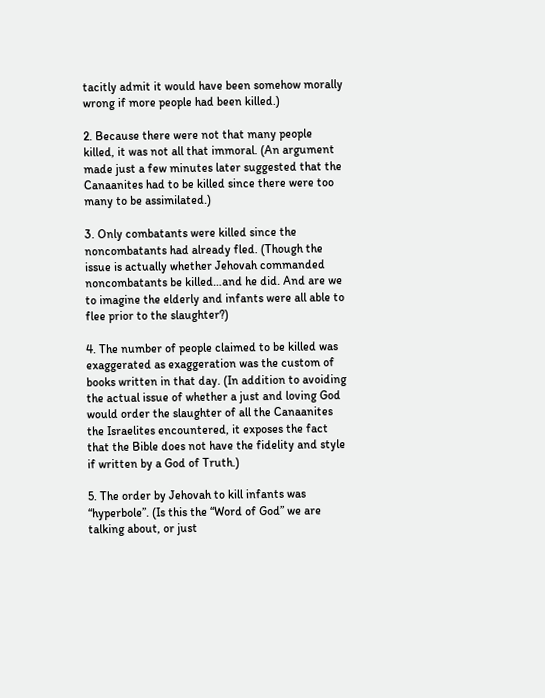tacitly admit it would have been somehow morally wrong if more people had been killed.)

2. Because there were not that many people killed, it was not all that immoral. (An argument made just a few minutes later suggested that the Canaanites had to be killed since there were too many to be assimilated.)

3. Only combatants were killed since the noncombatants had already fled. (Though the issue is actually whether Jehovah commanded noncombatants be killed…and he did. And are we to imagine the elderly and infants were all able to flee prior to the slaughter?)

4. The number of people claimed to be killed was exaggerated as exaggeration was the custom of books written in that day. (In addition to avoiding the actual issue of whether a just and loving God would order the slaughter of all the Canaanites the Israelites encountered, it exposes the fact that the Bible does not have the fidelity and style if written by a God of Truth.)

5. The order by Jehovah to kill infants was “hyperbole”. (Is this the “Word of God” we are talking about, or just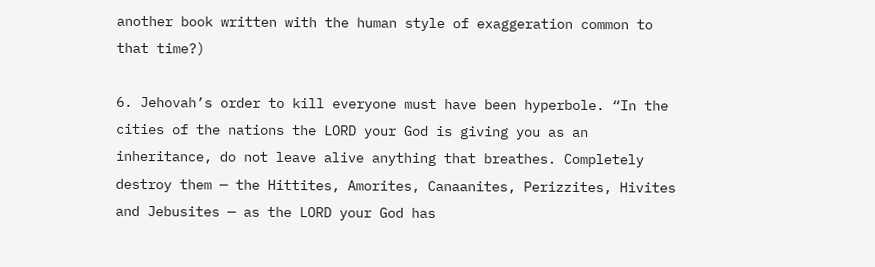another book written with the human style of exaggeration common to that time?)

6. Jehovah’s order to kill everyone must have been hyperbole. “In the cities of the nations the LORD your God is giving you as an inheritance, do not leave alive anything that breathes. Completely destroy them — the Hittites, Amorites, Canaanites, Perizzites, Hivites and Jebusites — as the LORD your God has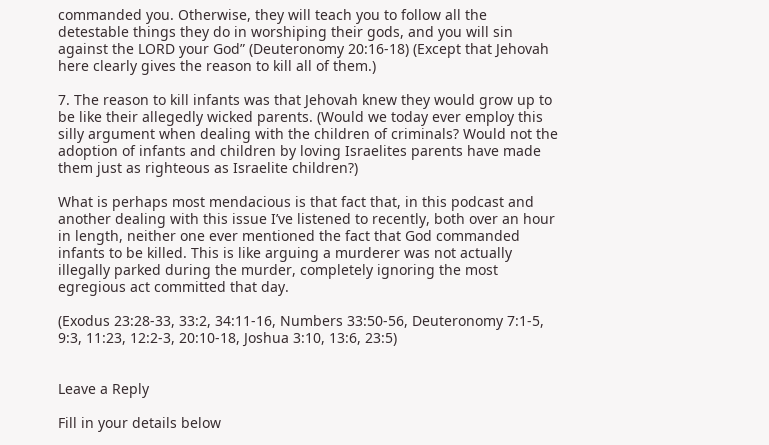commanded you. Otherwise, they will teach you to follow all the detestable things they do in worshiping their gods, and you will sin against the LORD your God” (Deuteronomy 20:16-18) (Except that Jehovah here clearly gives the reason to kill all of them.)

7. The reason to kill infants was that Jehovah knew they would grow up to be like their allegedly wicked parents. (Would we today ever employ this silly argument when dealing with the children of criminals? Would not the adoption of infants and children by loving Israelites parents have made them just as righteous as Israelite children?)

What is perhaps most mendacious is that fact that, in this podcast and another dealing with this issue I’ve listened to recently, both over an hour in length, neither one ever mentioned the fact that God commanded infants to be killed. This is like arguing a murderer was not actually illegally parked during the murder, completely ignoring the most egregious act committed that day.

(Exodus 23:28-33, 33:2, 34:11-16, Numbers 33:50-56, Deuteronomy 7:1-5, 9:3, 11:23, 12:2-3, 20:10-18, Joshua 3:10, 13:6, 23:5)


Leave a Reply

Fill in your details below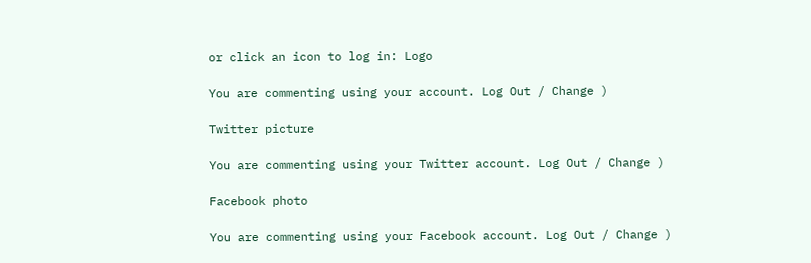or click an icon to log in: Logo

You are commenting using your account. Log Out / Change )

Twitter picture

You are commenting using your Twitter account. Log Out / Change )

Facebook photo

You are commenting using your Facebook account. Log Out / Change )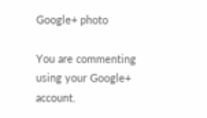Google+ photo

You are commenting using your Google+ account.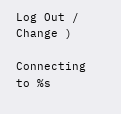Log Out / Change )

Connecting to %s